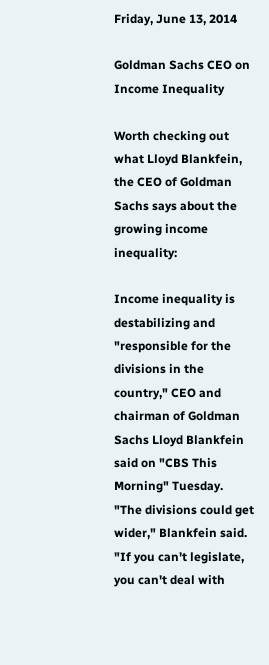Friday, June 13, 2014

Goldman Sachs CEO on Income Inequality

Worth checking out what Lloyd Blankfein, the CEO of Goldman Sachs says about the growing income inequality:

Income inequality is destabilizing and "responsible for the divisions in the country," CEO and chairman of Goldman Sachs Lloyd Blankfein said on "CBS This Morning" Tuesday.
"The divisions could get wider," Blankfein said. "If you can't legislate, you can't deal with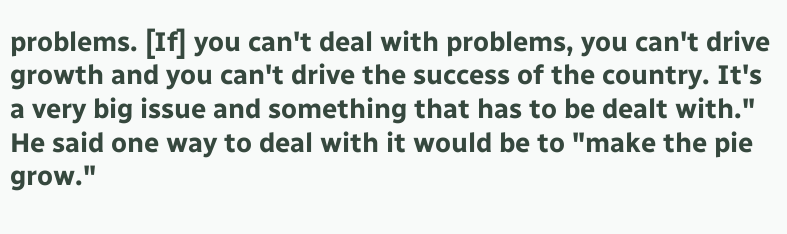problems. [If] you can't deal with problems, you can't drive growth and you can't drive the success of the country. It's a very big issue and something that has to be dealt with."
He said one way to deal with it would be to "make the pie grow."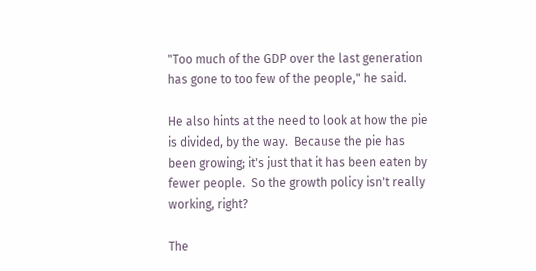"Too much of the GDP over the last generation has gone to too few of the people," he said.

He also hints at the need to look at how the pie is divided, by the way.  Because the pie has been growing; it's just that it has been eaten by fewer people.  So the growth policy isn't really working, right?

The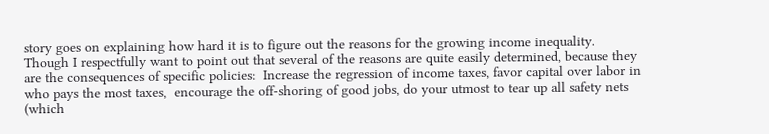story goes on explaining how hard it is to figure out the reasons for the growing income inequality.  Though I respectfully want to point out that several of the reasons are quite easily determined, because they are the consequences of specific policies:  Increase the regression of income taxes, favor capital over labor in who pays the most taxes,  encourage the off-shoring of good jobs, do your utmost to tear up all safety nets (which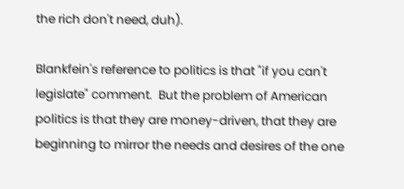the rich don't need, duh).

Blankfein's reference to politics is that "if you can't legislate" comment.  But the problem of American politics is that they are money-driven, that they are beginning to mirror the needs and desires of the one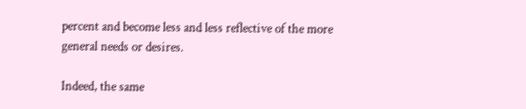percent and become less and less reflective of the more general needs or desires.

Indeed, the same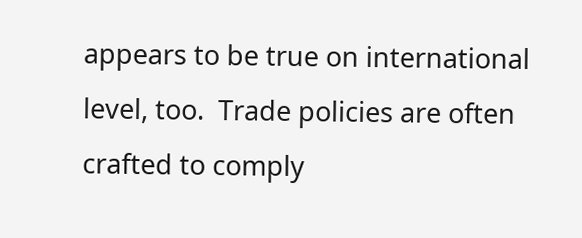appears to be true on international level, too.  Trade policies are often crafted to comply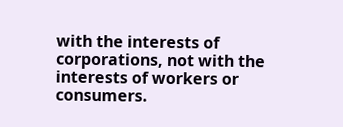with the interests of corporations, not with the interests of workers or consumers.